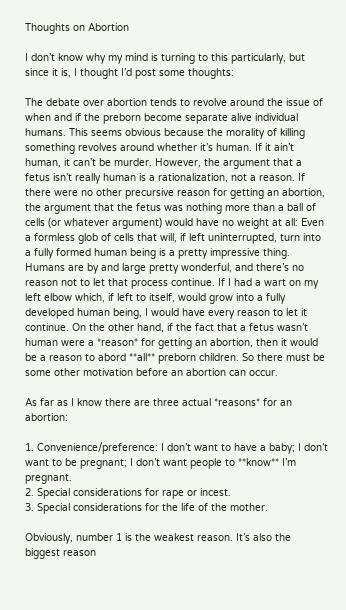Thoughts on Abortion

I don’t know why my mind is turning to this particularly, but since it is, I thought I’d post some thoughts:

The debate over abortion tends to revolve around the issue of when and if the preborn become separate alive individual humans. This seems obvious because the morality of killing something revolves around whether it’s human. If it ain’t human, it can’t be murder. However, the argument that a fetus isn’t really human is a rationalization, not a reason. If there were no other precursive reason for getting an abortion, the argument that the fetus was nothing more than a ball of cells (or whatever argument) would have no weight at all: Even a formless glob of cells that will, if left uninterrupted, turn into a fully formed human being is a pretty impressive thing. Humans are by and large pretty wonderful, and there’s no reason not to let that process continue. If I had a wart on my left elbow which, if left to itself, would grow into a fully developed human being, I would have every reason to let it continue. On the other hand, if the fact that a fetus wasn’t human were a *reason* for getting an abortion, then it would be a reason to abord **all** preborn children. So there must be some other motivation before an abortion can occur.

As far as I know there are three actual *reasons* for an abortion:

1. Convenience/preference: I don’t want to have a baby; I don’t want to be pregnant; I don’t want people to **know** I’m pregnant.
2. Special considerations for rape or incest.
3. Special considerations for the life of the mother.

Obviously, number 1 is the weakest reason. It’s also the biggest reason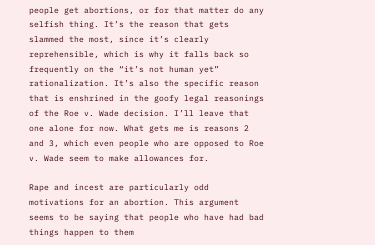people get abortions, or for that matter do any selfish thing. It’s the reason that gets slammed the most, since it’s clearly reprehensible, which is why it falls back so frequently on the “it’s not human yet” rationalization. It’s also the specific reason that is enshrined in the goofy legal reasonings of the Roe v. Wade decision. I’ll leave that one alone for now. What gets me is reasons 2 and 3, which even people who are opposed to Roe v. Wade seem to make allowances for.

Rape and incest are particularly odd motivations for an abortion. This argument seems to be saying that people who have had bad things happen to them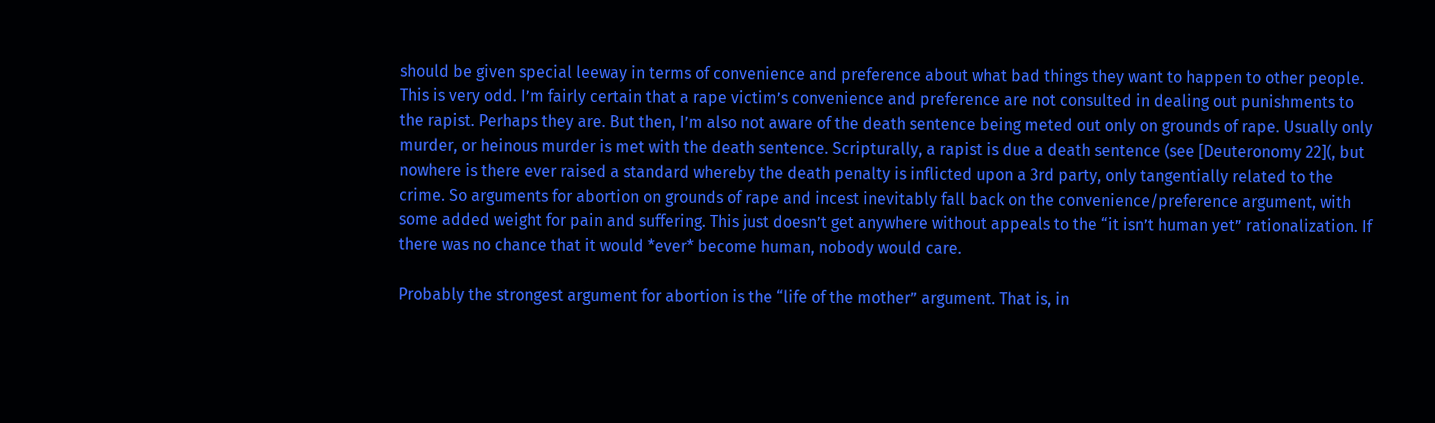should be given special leeway in terms of convenience and preference about what bad things they want to happen to other people. This is very odd. I’m fairly certain that a rape victim’s convenience and preference are not consulted in dealing out punishments to the rapist. Perhaps they are. But then, I’m also not aware of the death sentence being meted out only on grounds of rape. Usually only murder, or heinous murder is met with the death sentence. Scripturally, a rapist is due a death sentence (see [Deuteronomy 22](, but nowhere is there ever raised a standard whereby the death penalty is inflicted upon a 3rd party, only tangentially related to the crime. So arguments for abortion on grounds of rape and incest inevitably fall back on the convenience/preference argument, with some added weight for pain and suffering. This just doesn’t get anywhere without appeals to the “it isn’t human yet” rationalization. If there was no chance that it would *ever* become human, nobody would care.

Probably the strongest argument for abortion is the “life of the mother” argument. That is, in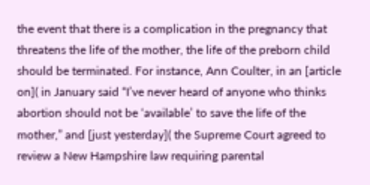the event that there is a complication in the pregnancy that threatens the life of the mother, the life of the preborn child should be terminated. For instance, Ann Coulter, in an [article on]( in January said “I’ve never heard of anyone who thinks abortion should not be ‘available’ to save the life of the mother,” and [just yesterday]( the Supreme Court agreed to review a New Hampshire law requiring parental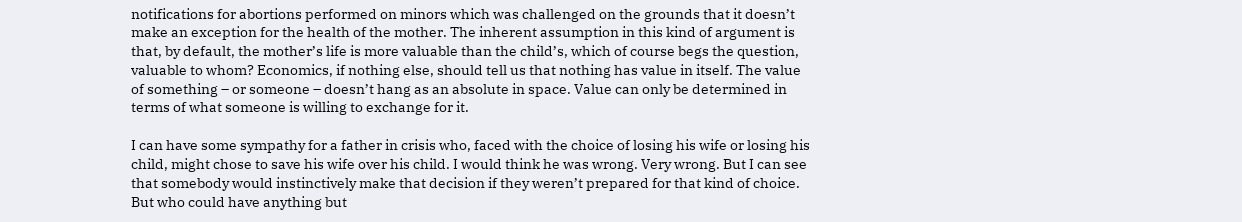notifications for abortions performed on minors which was challenged on the grounds that it doesn’t make an exception for the health of the mother. The inherent assumption in this kind of argument is that, by default, the mother’s life is more valuable than the child’s, which of course begs the question, valuable to whom? Economics, if nothing else, should tell us that nothing has value in itself. The value of something – or someone – doesn’t hang as an absolute in space. Value can only be determined in terms of what someone is willing to exchange for it.

I can have some sympathy for a father in crisis who, faced with the choice of losing his wife or losing his child, might chose to save his wife over his child. I would think he was wrong. Very wrong. But I can see that somebody would instinctively make that decision if they weren’t prepared for that kind of choice. But who could have anything but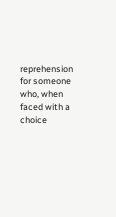reprehension for someone who, when faced with a choice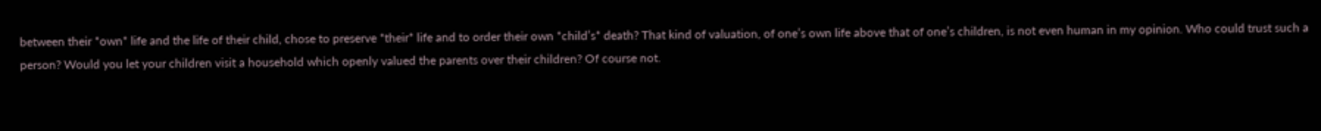between their *own* life and the life of their child, chose to preserve *their* life and to order their own *child’s* death? That kind of valuation, of one’s own life above that of one’s children, is not even human in my opinion. Who could trust such a person? Would you let your children visit a household which openly valued the parents over their children? Of course not.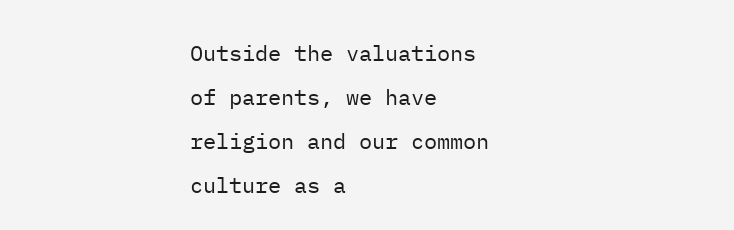Outside the valuations of parents, we have religion and our common culture as a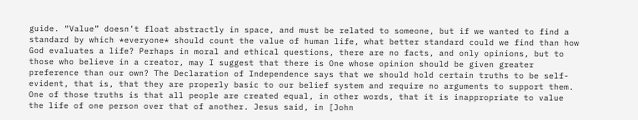guide. “Value” doesn’t float abstractly in space, and must be related to someone, but if we wanted to find a standard by which *everyone* should count the value of human life, what better standard could we find than how God evaluates a life? Perhaps in moral and ethical questions, there are no facts, and only opinions, but to those who believe in a creator, may I suggest that there is One whose opinion should be given greater preference than our own? The Declaration of Independence says that we should hold certain truths to be self-evident, that is, that they are properly basic to our belief system and require no arguments to support them. One of those truths is that all people are created equal, in other words, that it is inappropriate to value the life of one person over that of another. Jesus said, in [John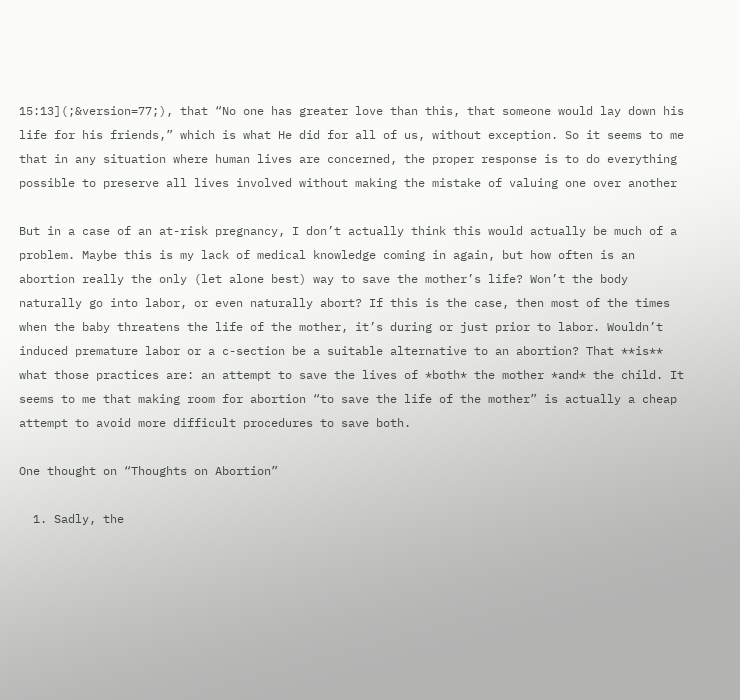15:13](;&version=77;), that “No one has greater love than this, that someone would lay down his life for his friends,” which is what He did for all of us, without exception. So it seems to me that in any situation where human lives are concerned, the proper response is to do everything possible to preserve all lives involved without making the mistake of valuing one over another

But in a case of an at-risk pregnancy, I don’t actually think this would actually be much of a problem. Maybe this is my lack of medical knowledge coming in again, but how often is an abortion really the only (let alone best) way to save the mother’s life? Won’t the body naturally go into labor, or even naturally abort? If this is the case, then most of the times when the baby threatens the life of the mother, it’s during or just prior to labor. Wouldn’t induced premature labor or a c-section be a suitable alternative to an abortion? That **is** what those practices are: an attempt to save the lives of *both* the mother *and* the child. It seems to me that making room for abortion “to save the life of the mother” is actually a cheap attempt to avoid more difficult procedures to save both.

One thought on “Thoughts on Abortion”

  1. Sadly, the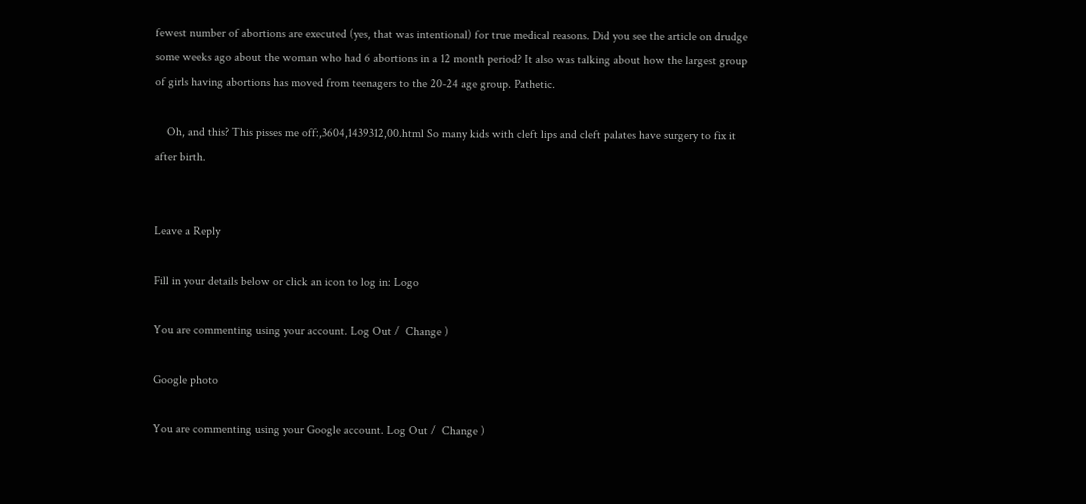fewest number of abortions are executed (yes, that was intentional) for true medical reasons. Did you see the article on drudge some weeks ago about the woman who had 6 abortions in a 12 month period? It also was talking about how the largest group of girls having abortions has moved from teenagers to the 20-24 age group. Pathetic.

    Oh, and this? This pisses me off:,3604,1439312,00.html So many kids with cleft lips and cleft palates have surgery to fix it after birth.


Leave a Reply

Fill in your details below or click an icon to log in: Logo

You are commenting using your account. Log Out /  Change )

Google photo

You are commenting using your Google account. Log Out /  Change )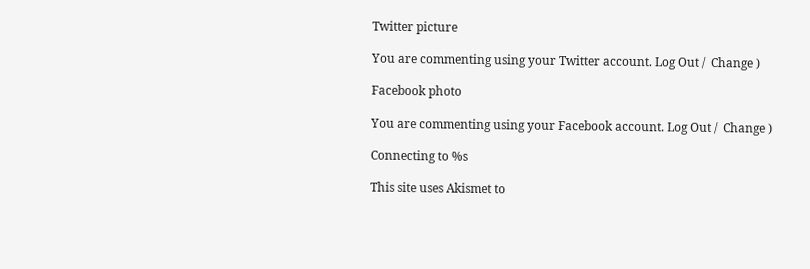Twitter picture

You are commenting using your Twitter account. Log Out /  Change )

Facebook photo

You are commenting using your Facebook account. Log Out /  Change )

Connecting to %s

This site uses Akismet to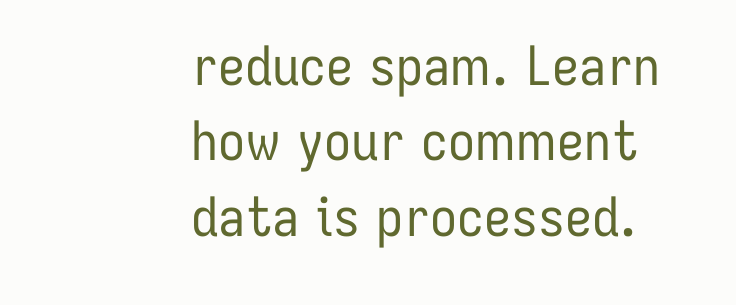reduce spam. Learn how your comment data is processed.